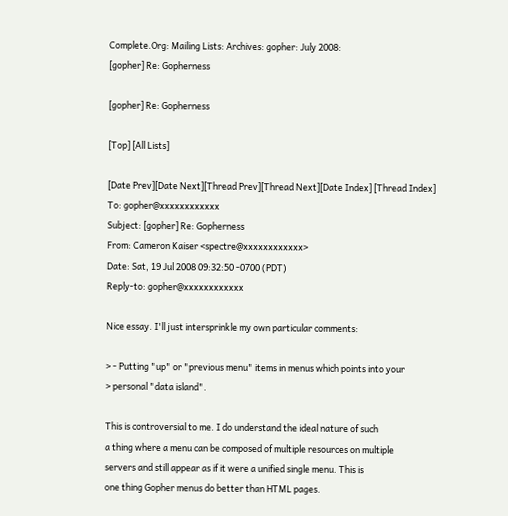Complete.Org: Mailing Lists: Archives: gopher: July 2008:
[gopher] Re: Gopherness

[gopher] Re: Gopherness

[Top] [All Lists]

[Date Prev][Date Next][Thread Prev][Thread Next][Date Index] [Thread Index]
To: gopher@xxxxxxxxxxxx
Subject: [gopher] Re: Gopherness
From: Cameron Kaiser <spectre@xxxxxxxxxxxx>
Date: Sat, 19 Jul 2008 09:32:50 -0700 (PDT)
Reply-to: gopher@xxxxxxxxxxxx

Nice essay. I'll just intersprinkle my own particular comments:

> - Putting "up" or "previous menu" items in menus which points into your
> personal "data island".

This is controversial to me. I do understand the ideal nature of such
a thing where a menu can be composed of multiple resources on multiple
servers and still appear as if it were a unified single menu. This is
one thing Gopher menus do better than HTML pages.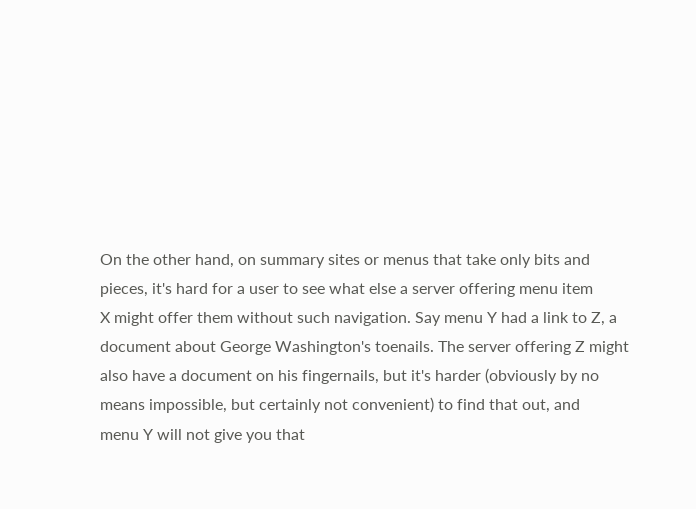On the other hand, on summary sites or menus that take only bits and
pieces, it's hard for a user to see what else a server offering menu item
X might offer them without such navigation. Say menu Y had a link to Z, a
document about George Washington's toenails. The server offering Z might
also have a document on his fingernails, but it's harder (obviously by no
means impossible, but certainly not convenient) to find that out, and
menu Y will not give you that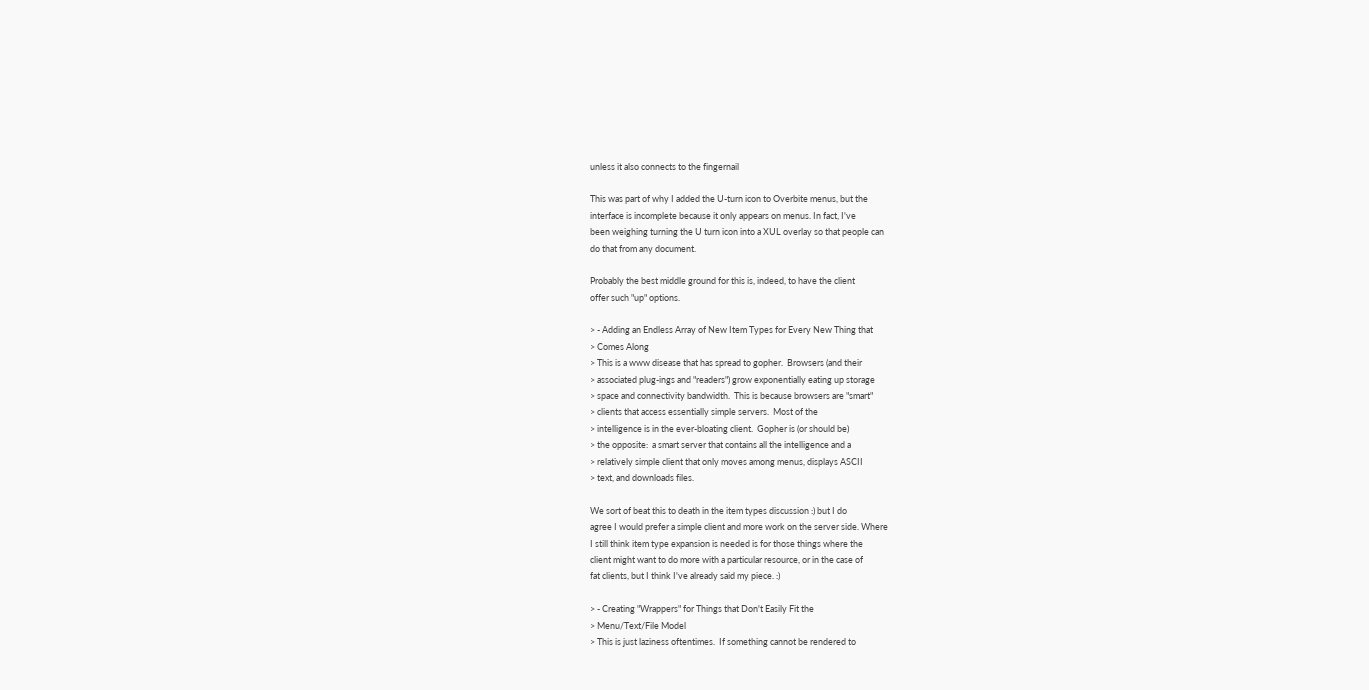unless it also connects to the fingernail

This was part of why I added the U-turn icon to Overbite menus, but the
interface is incomplete because it only appears on menus. In fact, I've
been weighing turning the U turn icon into a XUL overlay so that people can
do that from any document.

Probably the best middle ground for this is, indeed, to have the client
offer such "up" options.

> - Adding an Endless Array of New Item Types for Every New Thing that
> Comes Along
> This is a www disease that has spread to gopher.  Browsers (and their
> associated plug-ings and "readers") grow exponentially eating up storage
> space and connectivity bandwidth.  This is because browsers are "smart"
> clients that access essentially simple servers.  Most of the
> intelligence is in the ever-bloating client.  Gopher is (or should be)
> the opposite:  a smart server that contains all the intelligence and a
> relatively simple client that only moves among menus, displays ASCII
> text, and downloads files.

We sort of beat this to death in the item types discussion :) but I do
agree I would prefer a simple client and more work on the server side. Where
I still think item type expansion is needed is for those things where the
client might want to do more with a particular resource, or in the case of
fat clients, but I think I've already said my piece. :)

> - Creating "Wrappers" for Things that Don't Easily Fit the
> Menu/Text/File Model
> This is just laziness oftentimes.  If something cannot be rendered to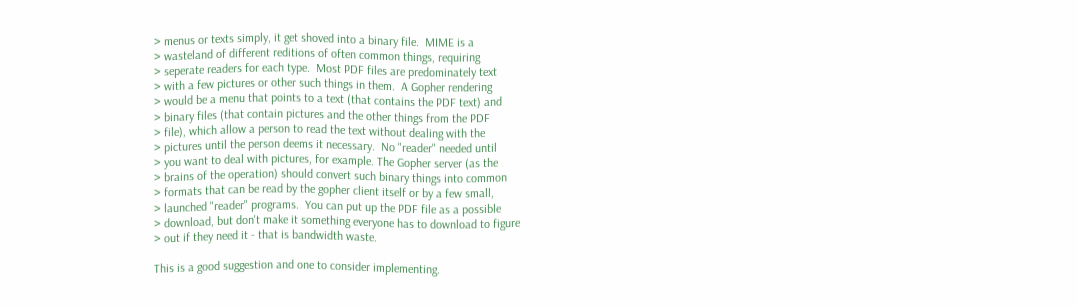> menus or texts simply, it get shoved into a binary file.  MIME is a
> wasteland of different reditions of often common things, requiring
> seperate readers for each type.  Most PDF files are predominately text
> with a few pictures or other such things in them.  A Gopher rendering
> would be a menu that points to a text (that contains the PDF text) and
> binary files (that contain pictures and the other things from the PDF
> file), which allow a person to read the text without dealing with the
> pictures until the person deems it necessary.  No "reader" needed until
> you want to deal with pictures, for example. The Gopher server (as the
> brains of the operation) should convert such binary things into common
> formats that can be read by the gopher client itself or by a few small,
> launched "reader" programs.  You can put up the PDF file as a possible
> download, but don't make it something everyone has to download to figure
> out if they need it - that is bandwidth waste.

This is a good suggestion and one to consider implementing.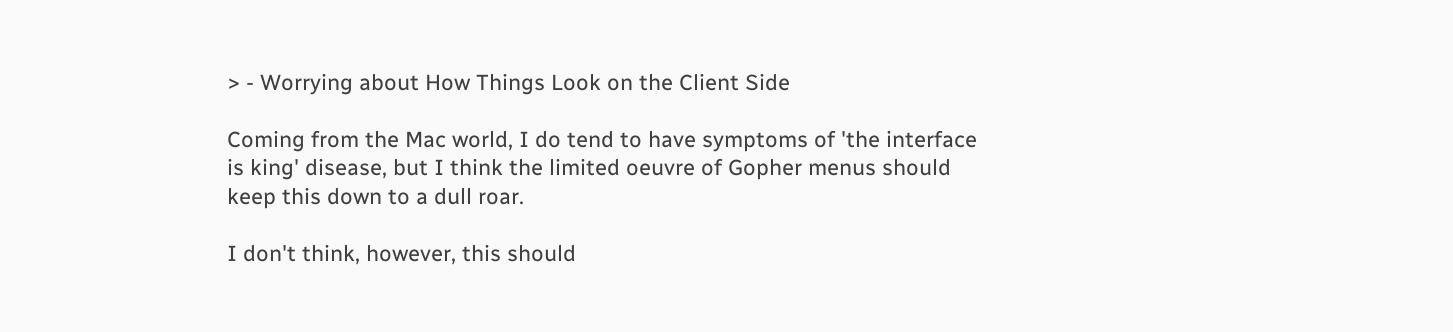> - Worrying about How Things Look on the Client Side

Coming from the Mac world, I do tend to have symptoms of 'the interface
is king' disease, but I think the limited oeuvre of Gopher menus should
keep this down to a dull roar.

I don't think, however, this should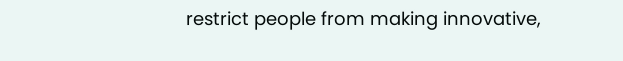restrict people from making innovative,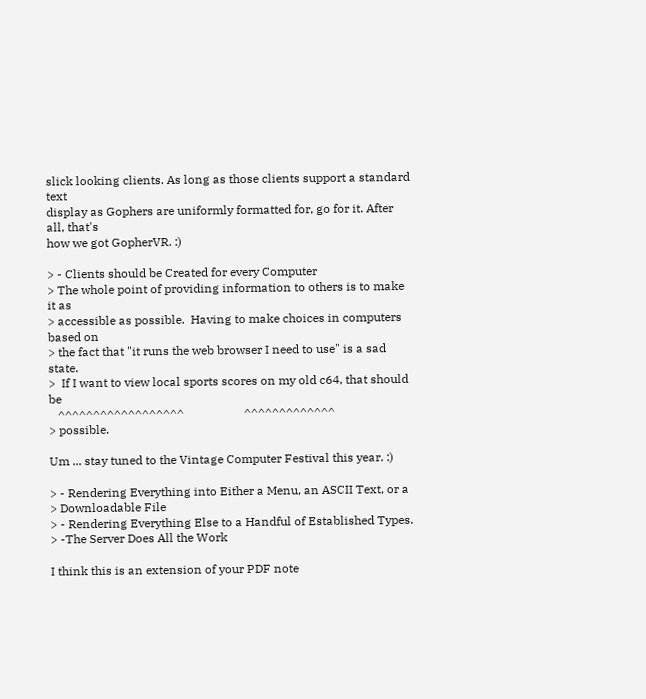slick looking clients. As long as those clients support a standard text
display as Gophers are uniformly formatted for, go for it. After all, that's
how we got GopherVR. :)

> - Clients should be Created for every Computer
> The whole point of providing information to others is to make it as
> accessible as possible.  Having to make choices in computers based on
> the fact that "it runs the web browser I need to use" is a sad state.
>  If I want to view local sports scores on my old c64, that should be
   ^^^^^^^^^^^^^^^^^^                    ^^^^^^^^^^^^^
> possible.

Um ... stay tuned to the Vintage Computer Festival this year. :)

> - Rendering Everything into Either a Menu, an ASCII Text, or a
> Downloadable File
> - Rendering Everything Else to a Handful of Established Types.
> -The Server Does All the Work

I think this is an extension of your PDF note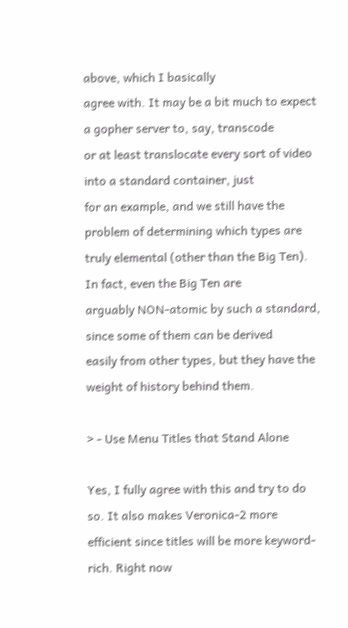above, which I basically
agree with. It may be a bit much to expect a gopher server to, say, transcode
or at least translocate every sort of video into a standard container, just
for an example, and we still have the problem of determining which types are
truly elemental (other than the Big Ten). In fact, even the Big Ten are
arguably NON-atomic by such a standard, since some of them can be derived
easily from other types, but they have the weight of history behind them.

> - Use Menu Titles that Stand Alone

Yes, I fully agree with this and try to do so. It also makes Veronica-2 more
efficient since titles will be more keyword-rich. Right now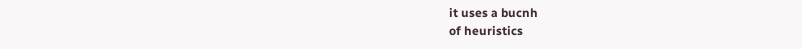it uses a bucnh
of heuristics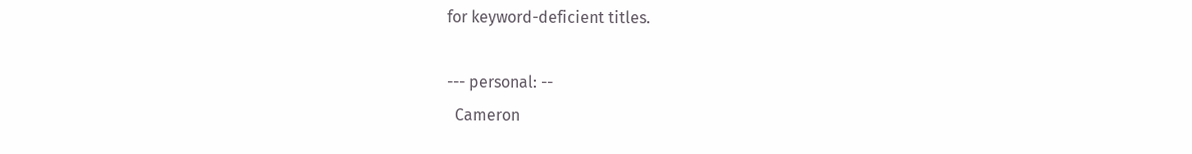for keyword-deficient titles.

--- personal: --
  Cameron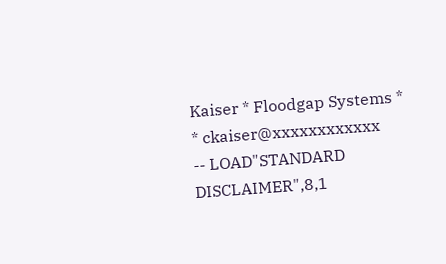Kaiser * Floodgap Systems * * ckaiser@xxxxxxxxxxxx
-- LOAD"STANDARD DISCLAIMER",8,1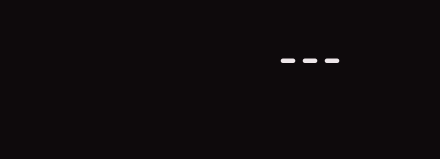---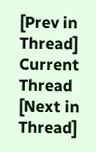[Prev in Thread] Current Thread [Next in Thread]